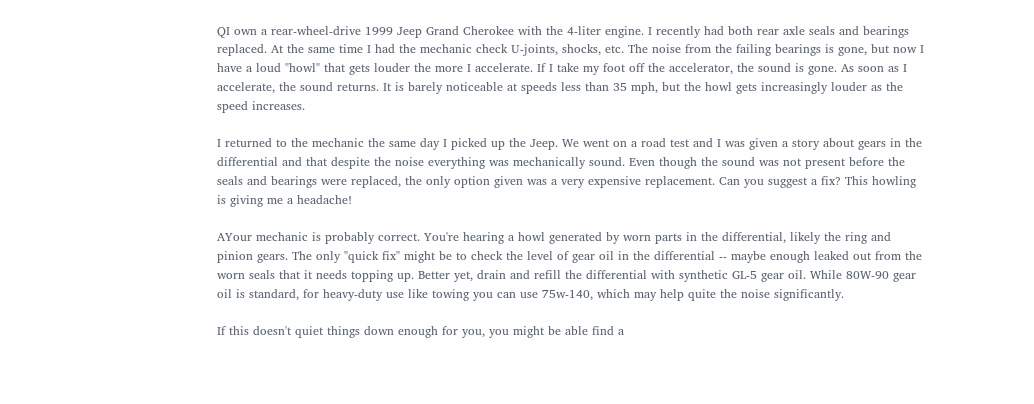QI own a rear-wheel-drive 1999 Jeep Grand Cherokee with the 4-liter engine. I recently had both rear axle seals and bearings replaced. At the same time I had the mechanic check U-joints, shocks, etc. The noise from the failing bearings is gone, but now I have a loud "howl" that gets louder the more I accelerate. If I take my foot off the accelerator, the sound is gone. As soon as I accelerate, the sound returns. It is barely noticeable at speeds less than 35 mph, but the howl gets increasingly louder as the speed increases.

I returned to the mechanic the same day I picked up the Jeep. We went on a road test and I was given a story about gears in the differential and that despite the noise everything was mechanically sound. Even though the sound was not present before the seals and bearings were replaced, the only option given was a very expensive replacement. Can you suggest a fix? This howling is giving me a headache!

AYour mechanic is probably correct. You're hearing a howl generated by worn parts in the differential, likely the ring and pinion gears. The only "quick fix" might be to check the level of gear oil in the differential -- maybe enough leaked out from the worn seals that it needs topping up. Better yet, drain and refill the differential with synthetic GL-5 gear oil. While 80W-90 gear oil is standard, for heavy-duty use like towing you can use 75w-140, which may help quite the noise significantly.

If this doesn't quiet things down enough for you, you might be able find a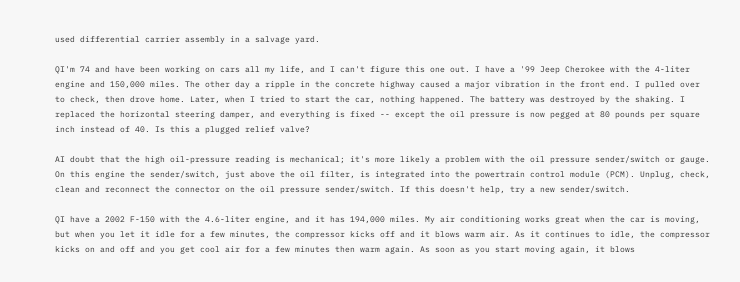used differential carrier assembly in a salvage yard.

QI'm 74 and have been working on cars all my life, and I can't figure this one out. I have a '99 Jeep Cherokee with the 4-liter engine and 150,000 miles. The other day a ripple in the concrete highway caused a major vibration in the front end. I pulled over to check, then drove home. Later, when I tried to start the car, nothing happened. The battery was destroyed by the shaking. I replaced the horizontal steering damper, and everything is fixed -- except the oil pressure is now pegged at 80 pounds per square inch instead of 40. Is this a plugged relief valve?

AI doubt that the high oil-pressure reading is mechanical; it's more likely a problem with the oil pressure sender/switch or gauge. On this engine the sender/switch, just above the oil filter, is integrated into the powertrain control module (PCM). Unplug, check, clean and reconnect the connector on the oil pressure sender/switch. If this doesn't help, try a new sender/switch.

QI have a 2002 F-150 with the 4.6-liter engine, and it has 194,000 miles. My air conditioning works great when the car is moving, but when you let it idle for a few minutes, the compressor kicks off and it blows warm air. As it continues to idle, the compressor kicks on and off and you get cool air for a few minutes then warm again. As soon as you start moving again, it blows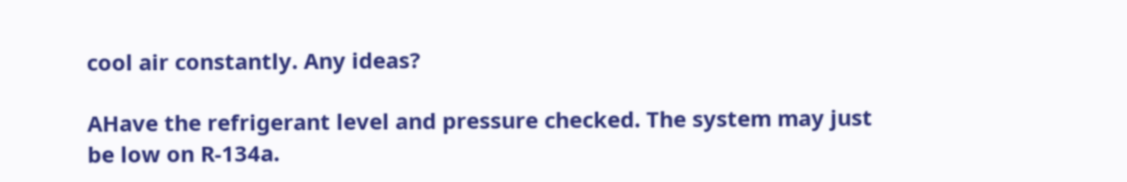cool air constantly. Any ideas?

AHave the refrigerant level and pressure checked. The system may just be low on R-134a.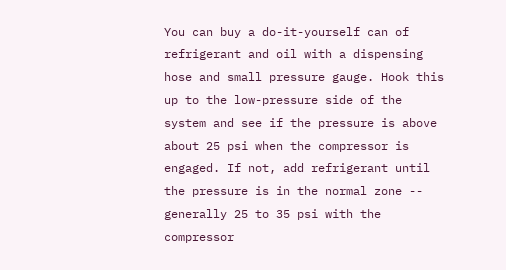You can buy a do-it-yourself can of refrigerant and oil with a dispensing hose and small pressure gauge. Hook this up to the low-pressure side of the system and see if the pressure is above about 25 psi when the compressor is engaged. If not, add refrigerant until the pressure is in the normal zone -- generally 25 to 35 psi with the compressor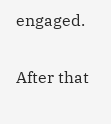engaged.

After that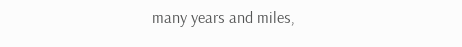many years and miles,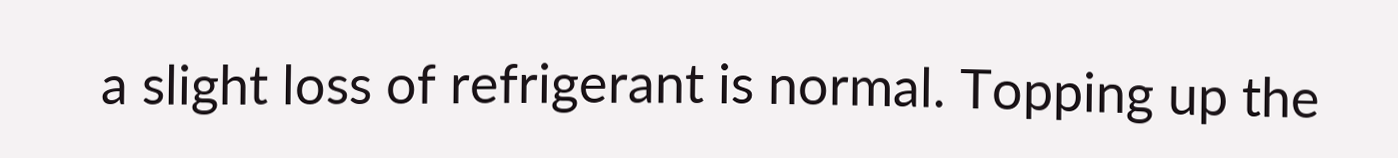a slight loss of refrigerant is normal. Topping up the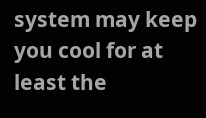system may keep you cool for at least the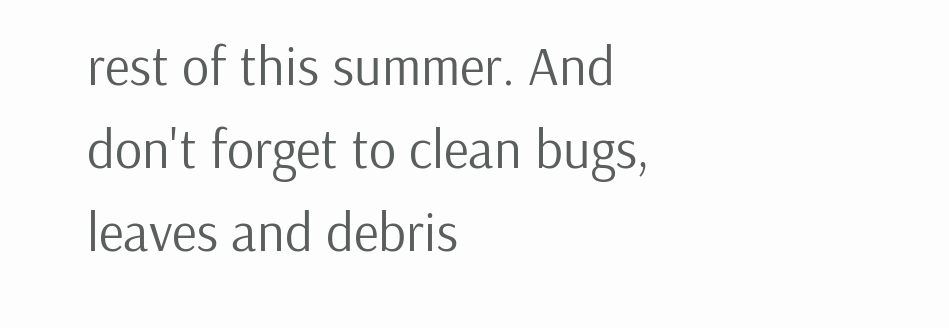rest of this summer. And don't forget to clean bugs, leaves and debris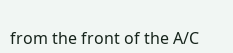from the front of the A/C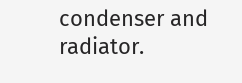condenser and radiator.